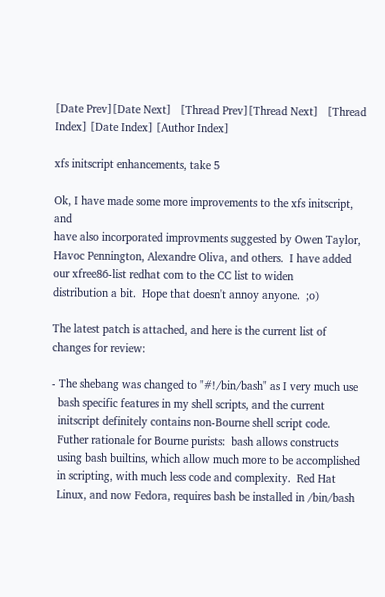[Date Prev][Date Next]   [Thread Prev][Thread Next]   [Thread Index] [Date Index] [Author Index]

xfs initscript enhancements, take 5

Ok, I have made some more improvements to the xfs initscript, and
have also incorporated improvments suggested by Owen Taylor,
Havoc Pennington, Alexandre Oliva, and others.  I have added
our xfree86-list redhat com to the CC list to widen
distribution a bit.  Hope that doesn't annoy anyone.  ;o)

The latest patch is attached, and here is the current list of
changes for review:

- The shebang was changed to "#!/bin/bash" as I very much use
  bash specific features in my shell scripts, and the current
  initscript definitely contains non-Bourne shell script code.
  Futher rationale for Bourne purists:  bash allows constructs
  using bash builtins, which allow much more to be accomplished
  in scripting, with much less code and complexity.  Red Hat
  Linux, and now Fedora, requires bash be installed in /bin/bash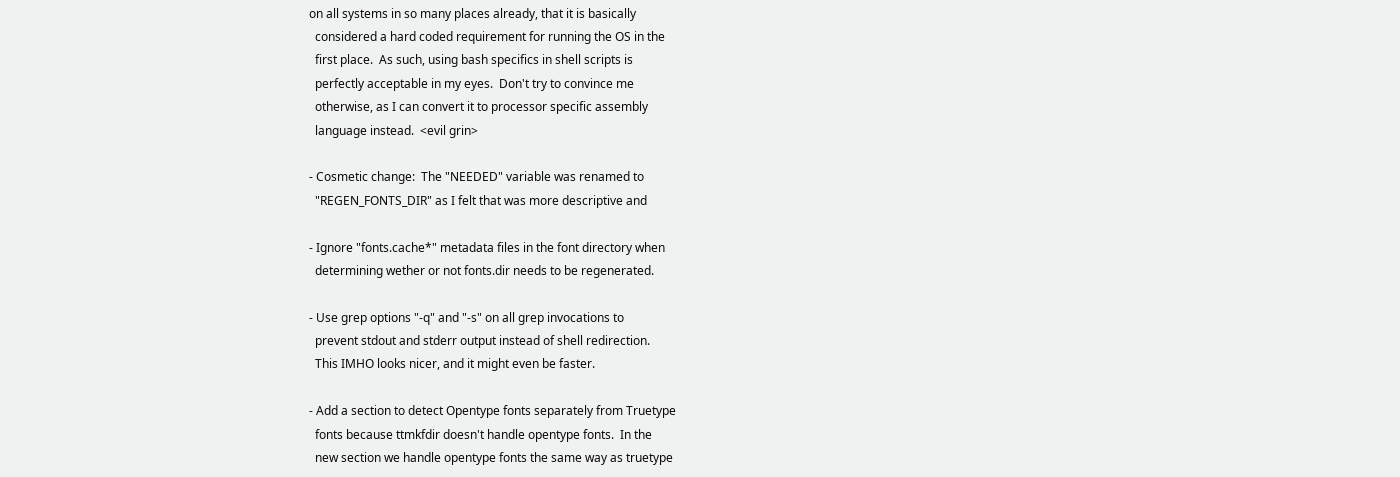on all systems in so many places already, that it is basically
  considered a hard coded requirement for running the OS in the
  first place.  As such, using bash specifics in shell scripts is
  perfectly acceptable in my eyes.  Don't try to convince me
  otherwise, as I can convert it to processor specific assembly
  language instead.  <evil grin>

- Cosmetic change:  The "NEEDED" variable was renamed to
  "REGEN_FONTS_DIR" as I felt that was more descriptive and

- Ignore "fonts.cache*" metadata files in the font directory when
  determining wether or not fonts.dir needs to be regenerated.

- Use grep options "-q" and "-s" on all grep invocations to
  prevent stdout and stderr output instead of shell redirection.
  This IMHO looks nicer, and it might even be faster.

- Add a section to detect Opentype fonts separately from Truetype
  fonts because ttmkfdir doesn't handle opentype fonts.  In the
  new section we handle opentype fonts the same way as truetype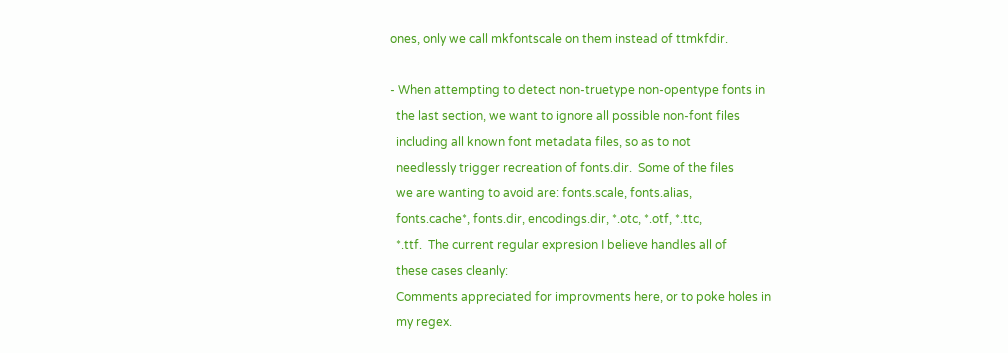ones, only we call mkfontscale on them instead of ttmkfdir.

- When attempting to detect non-truetype non-opentype fonts in
  the last section, we want to ignore all possible non-font files
  including all known font metadata files, so as to not
  needlessly trigger recreation of fonts.dir.  Some of the files
  we are wanting to avoid are: fonts.scale, fonts.alias,
  fonts.cache*, fonts.dir, encodings.dir, *.otc, *.otf, *.ttc,
  *.ttf.  The current regular expresion I believe handles all of
  these cases cleanly:
  Comments appreciated for improvments here, or to poke holes in
  my regex.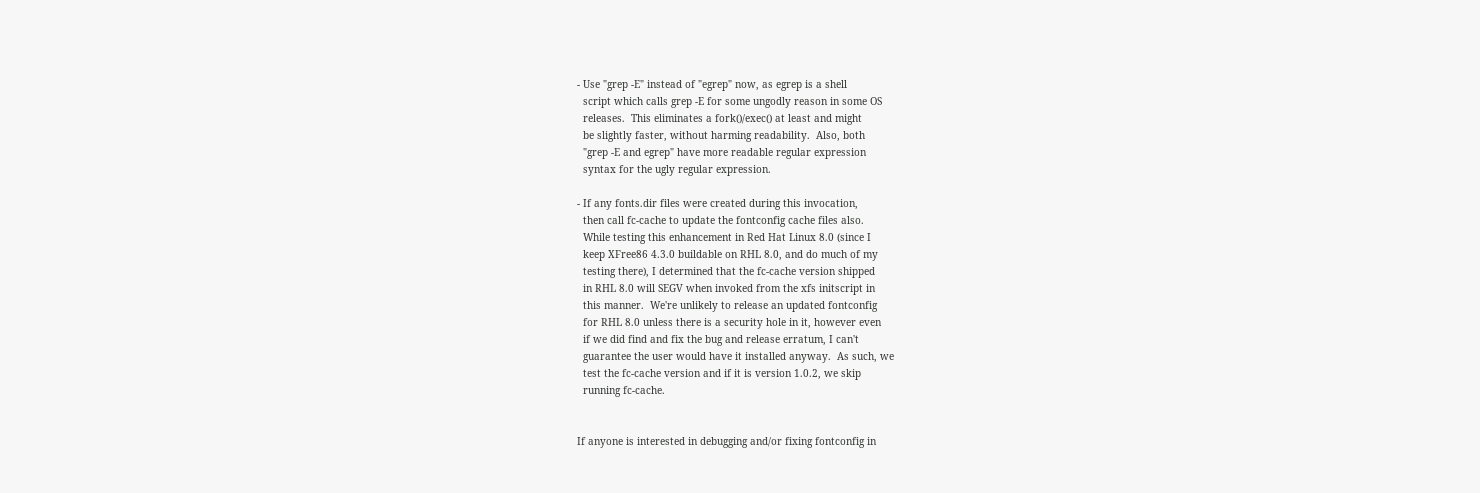- Use "grep -E" instead of "egrep" now, as egrep is a shell
  script which calls grep -E for some ungodly reason in some OS
  releases.  This eliminates a fork()/exec() at least and might
  be slightly faster, without harming readability.  Also, both
  "grep -E and egrep" have more readable regular expression
  syntax for the ugly regular expression.

- If any fonts.dir files were created during this invocation,
  then call fc-cache to update the fontconfig cache files also.
  While testing this enhancement in Red Hat Linux 8.0 (since I
  keep XFree86 4.3.0 buildable on RHL 8.0, and do much of my
  testing there), I determined that the fc-cache version shipped
  in RHL 8.0 will SEGV when invoked from the xfs initscript in
  this manner.  We're unlikely to release an updated fontconfig
  for RHL 8.0 unless there is a security hole in it, however even
  if we did find and fix the bug and release erratum, I can't
  guarantee the user would have it installed anyway.  As such, we
  test the fc-cache version and if it is version 1.0.2, we skip
  running fc-cache.


If anyone is interested in debugging and/or fixing fontconfig in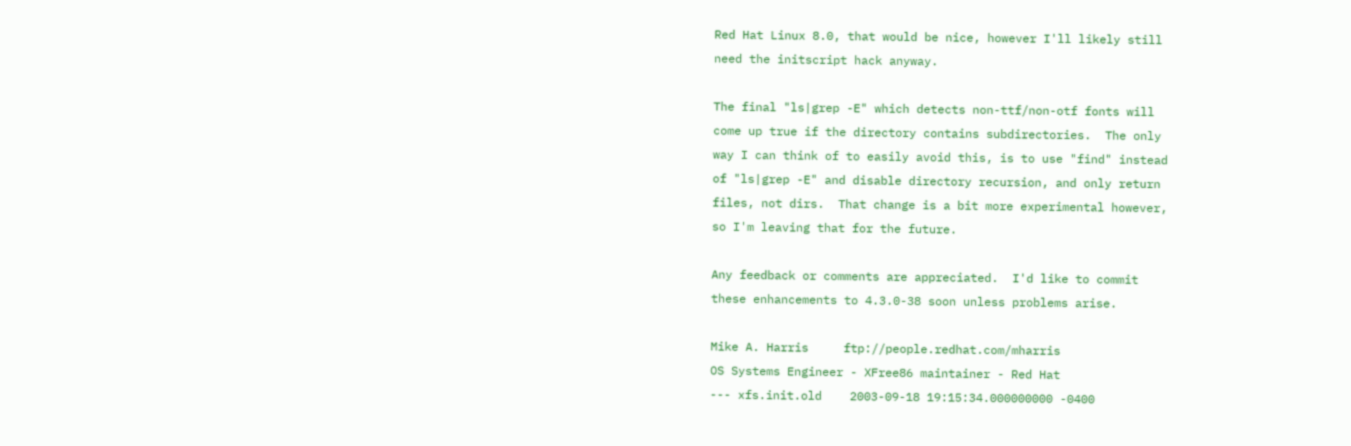Red Hat Linux 8.0, that would be nice, however I'll likely still
need the initscript hack anyway.

The final "ls|grep -E" which detects non-ttf/non-otf fonts will
come up true if the directory contains subdirectories.  The only
way I can think of to easily avoid this, is to use "find" instead
of "ls|grep -E" and disable directory recursion, and only return
files, not dirs.  That change is a bit more experimental however,
so I'm leaving that for the future.

Any feedback or comments are appreciated.  I'd like to commit
these enhancements to 4.3.0-38 soon unless problems arise.

Mike A. Harris     ftp://people.redhat.com/mharris
OS Systems Engineer - XFree86 maintainer - Red Hat
--- xfs.init.old    2003-09-18 19:15:34.000000000 -0400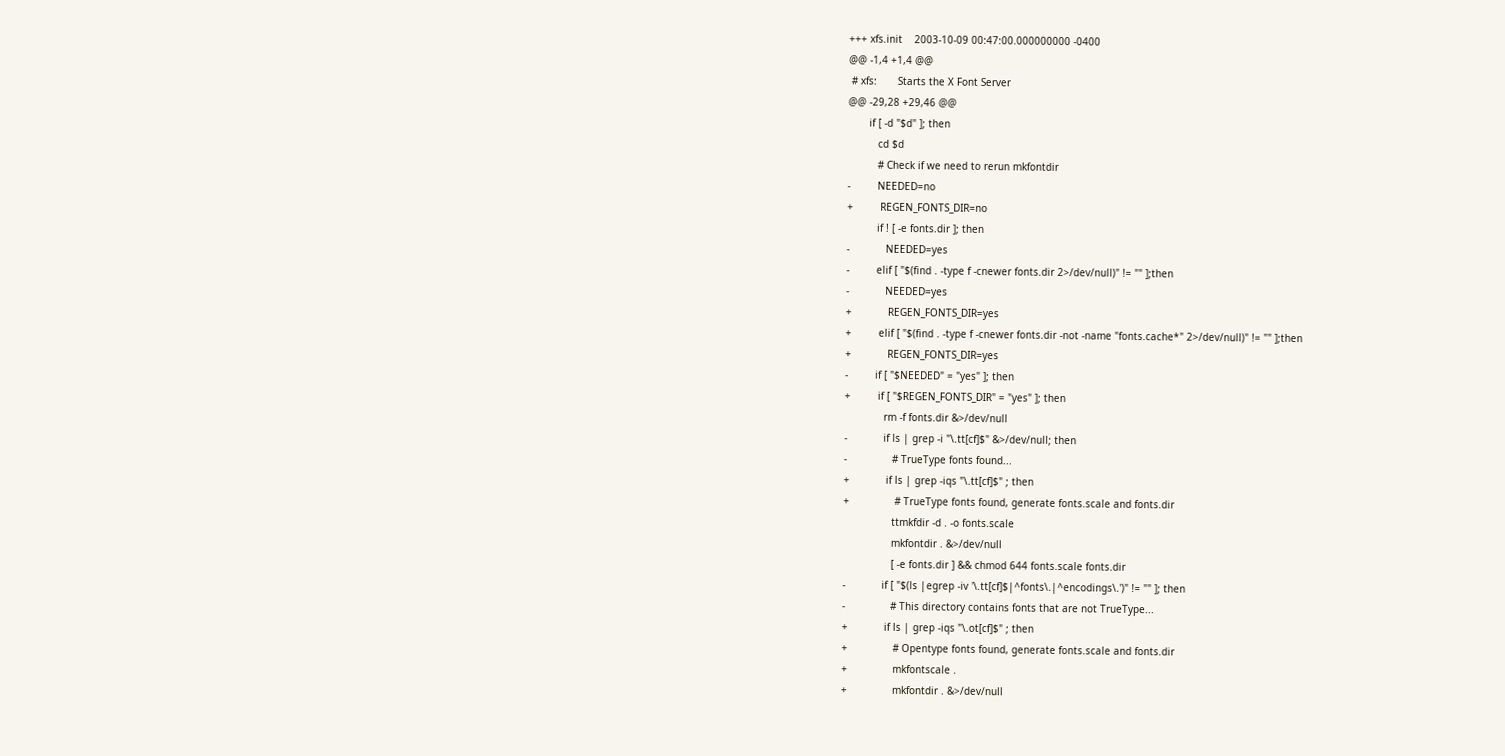+++ xfs.init    2003-10-09 00:47:00.000000000 -0400
@@ -1,4 +1,4 @@
 # xfs:       Starts the X Font Server
@@ -29,28 +29,46 @@
       if [ -d "$d" ]; then
          cd $d
          # Check if we need to rerun mkfontdir
-         NEEDED=no
+         REGEN_FONTS_DIR=no
          if ! [ -e fonts.dir ]; then
-            NEEDED=yes
-         elif [ "$(find . -type f -cnewer fonts.dir 2>/dev/null)" != "" ];then
-            NEEDED=yes
+            REGEN_FONTS_DIR=yes
+         elif [ "$(find . -type f -cnewer fonts.dir -not -name "fonts.cache*" 2>/dev/null)" != "" ];then
+            REGEN_FONTS_DIR=yes
-         if [ "$NEEDED" = "yes" ]; then
+         if [ "$REGEN_FONTS_DIR" = "yes" ]; then
             rm -f fonts.dir &>/dev/null
-            if ls | grep -i "\.tt[cf]$" &>/dev/null; then
-               # TrueType fonts found...
+            if ls | grep -iqs "\.tt[cf]$" ; then
+               # TrueType fonts found, generate fonts.scale and fonts.dir
                ttmkfdir -d . -o fonts.scale
                mkfontdir . &>/dev/null
                [ -e fonts.dir ] && chmod 644 fonts.scale fonts.dir
-            if [ "$(ls |egrep -iv '\.tt[cf]$|^fonts\.|^encodings\.')" != "" ]; then
-               # This directory contains fonts that are not TrueType...
+            if ls | grep -iqs "\.ot[cf]$" ; then
+               # Opentype fonts found, generate fonts.scale and fonts.dir
+               mkfontscale .
+               mkfontdir . &>/dev/null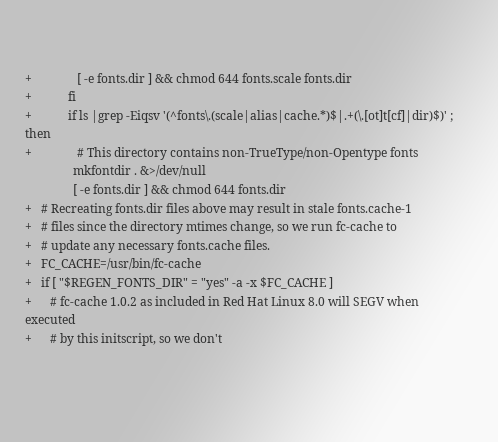+               [ -e fonts.dir ] && chmod 644 fonts.scale fonts.dir
+            fi
+            if ls |grep -Eiqsv '(^fonts\.(scale|alias|cache.*)$|.+(\.[ot]t[cf]|dir)$)' ; then
+               # This directory contains non-TrueType/non-Opentype fonts
                mkfontdir . &>/dev/null
                [ -e fonts.dir ] && chmod 644 fonts.dir
+   # Recreating fonts.dir files above may result in stale fonts.cache-1
+   # files since the directory mtimes change, so we run fc-cache to
+   # update any necessary fonts.cache files.
+   FC_CACHE=/usr/bin/fc-cache
+   if [ "$REGEN_FONTS_DIR" = "yes" -a -x $FC_CACHE ]
+      # fc-cache 1.0.2 as included in Red Hat Linux 8.0 will SEGV when executed
+      # by this initscript, so we don't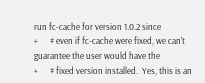run fc-cache for version 1.0.2 since
+      # even if fc-cache were fixed, we can't guarantee the user would have the
+      # fixed version installed.  Yes, this is an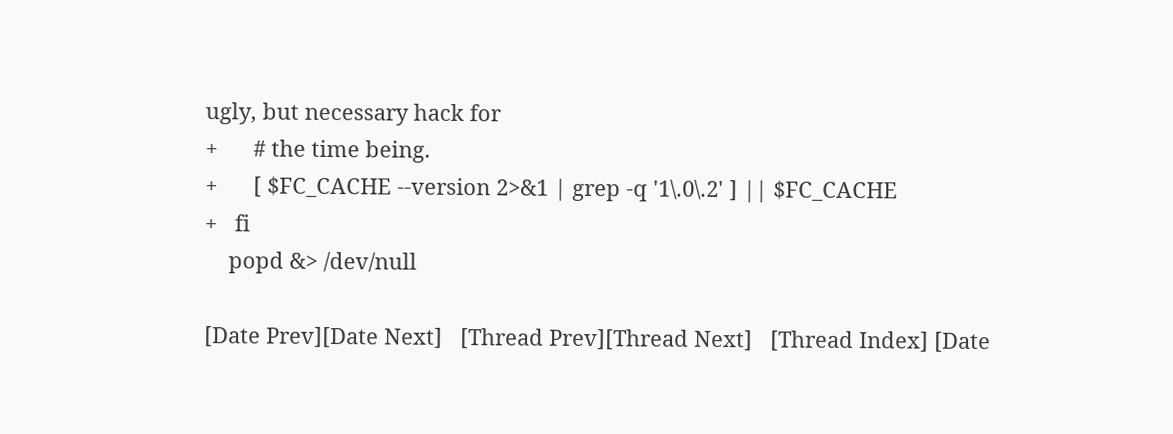ugly, but necessary hack for
+      # the time being.
+      [ $FC_CACHE --version 2>&1 | grep -q '1\.0\.2' ] || $FC_CACHE
+   fi
    popd &> /dev/null

[Date Prev][Date Next]   [Thread Prev][Thread Next]   [Thread Index] [Date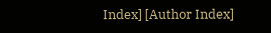Index] [Author Index]